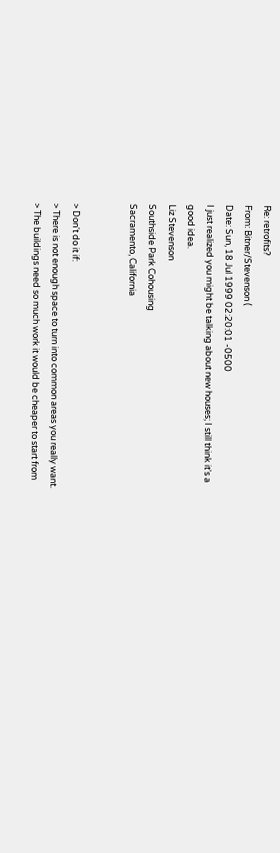Re: retrofits?
From: Bitner/Stevenson (
Date: Sun, 18 Jul 1999 02:20:01 -0500
I just realized you might be talking about new houses; I still think it's a
good idea.
Liz Stevenson
Southside Park Cohousing
Sacramento, California


> Don't do it if:
> There is not enough space to turn into common areas you really want.
> The buildings need so much work it would be cheaper to start from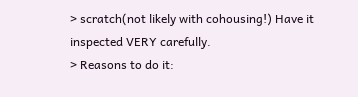> scratch(not likely with cohousing!) Have it inspected VERY carefully.
> Reasons to do it: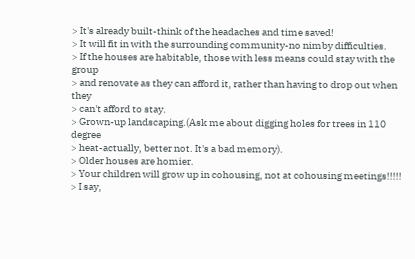> It's already built-think of the headaches and time saved!
> It will fit in with the surrounding community-no nimby difficulties.
> If the houses are habitable, those with less means could stay with the group
> and renovate as they can afford it, rather than having to drop out when they
> can't afford to stay.
> Grown-up landscaping.(Ask me about digging holes for trees in 110 degree
> heat-actually, better not. It's a bad memory).
> Older houses are homier.
> Your children will grow up in cohousing, not at cohousing meetings!!!!!
> I say,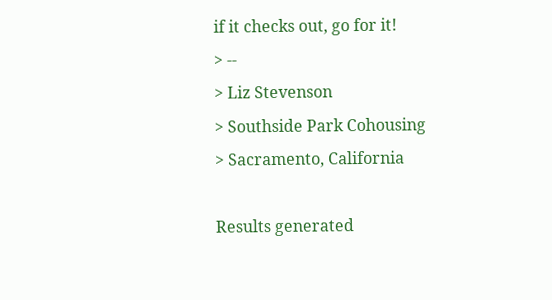if it checks out, go for it!
> --
> Liz Stevenson
> Southside Park Cohousing
> Sacramento, California

Results generated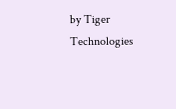by Tiger Technologies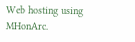Web hosting using MHonArc.